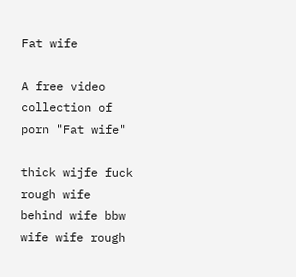Fat wife

A free video collection of porn "Fat wife"

thick wijfe fuck rough wife behind wife bbw wife wife rough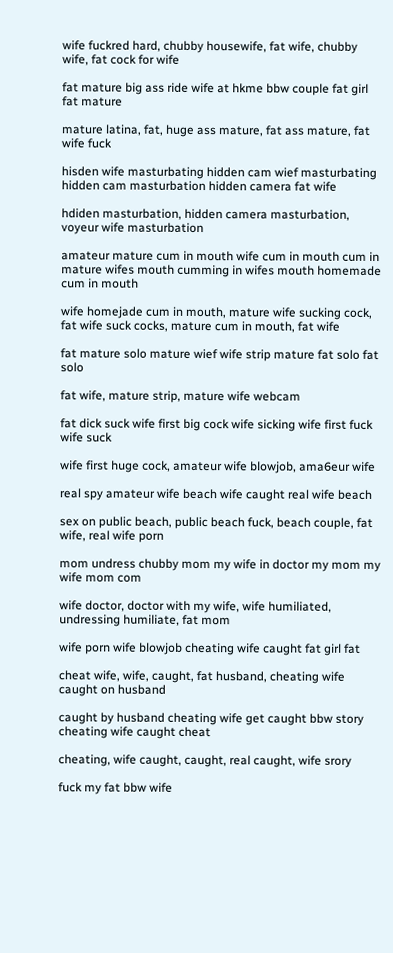wife fuckred hard, chubby housewife, fat wife, chubby wife, fat cock for wife

fat mature big ass ride wife at hkme bbw couple fat girl fat mature

mature latina, fat, huge ass mature, fat ass mature, fat wife fuck

hisden wife masturbating hidden cam wief masturbating hidden cam masturbation hidden camera fat wife

hdiden masturbation, hidden camera masturbation, voyeur wife masturbation

amateur mature cum in mouth wife cum in mouth cum in mature wifes mouth cumming in wifes mouth homemade cum in mouth

wife homejade cum in mouth, mature wife sucking cock, fat wife suck cocks, mature cum in mouth, fat wife

fat mature solo mature wief wife strip mature fat solo fat solo

fat wife, mature strip, mature wife webcam

fat dick suck wife first big cock wife sicking wife first fuck wife suck

wife first huge cock, amateur wife blowjob, ama6eur wife

real spy amateur wife beach wife caught real wife beach

sex on public beach, public beach fuck, beach couple, fat wife, real wife porn

mom undress chubby mom my wife in doctor my mom my wife mom com

wife doctor, doctor with my wife, wife humiliated, undressing humiliate, fat mom

wife porn wife blowjob cheating wife caught fat girl fat

cheat wife, wife, caught, fat husband, cheating wife caught on husband

caught by husband cheating wife get caught bbw story cheating wife caught cheat

cheating, wife caught, caught, real caught, wife srory

fuck my fat bbw wife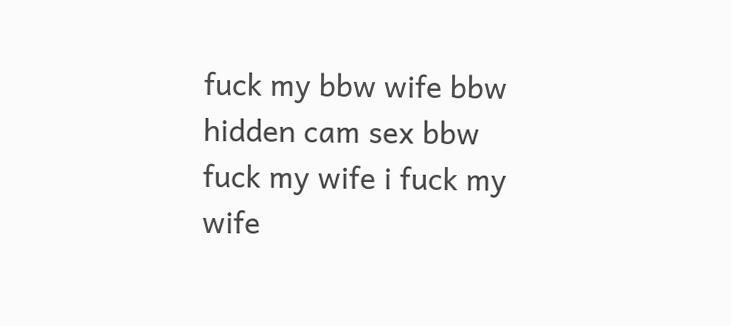fuck my bbw wife bbw hidden cam sex bbw fuck my wife i fuck my wife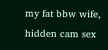my fat bbw wife, hidden cam sex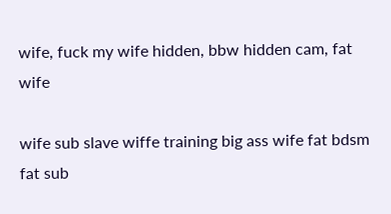wife, fuck my wife hidden, bbw hidden cam, fat wife

wife sub slave wiffe training big ass wife fat bdsm fat sub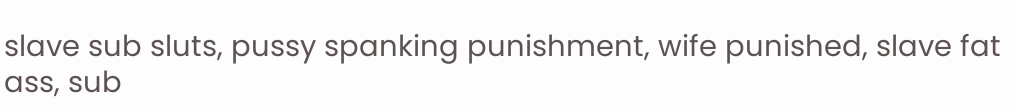slave sub sluts, pussy spanking punishment, wife punished, slave fat ass, sub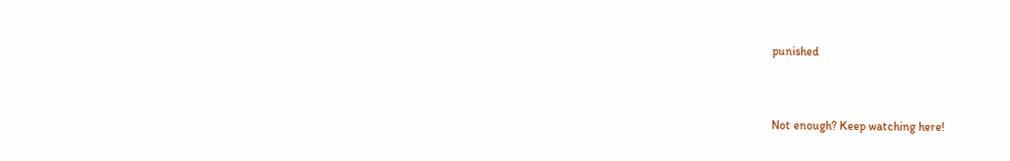punished


Not enough? Keep watching here!